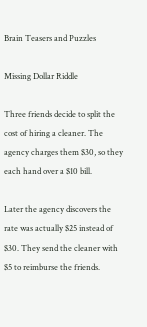Brain Teasers and Puzzles

Missing Dollar Riddle

Three friends decide to split the cost of hiring a cleaner. The agency charges them $30, so they each hand over a $10 bill.

Later the agency discovers the rate was actually $25 instead of $30. They send the cleaner with $5 to reimburse the friends.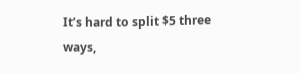It’s hard to split $5 three ways,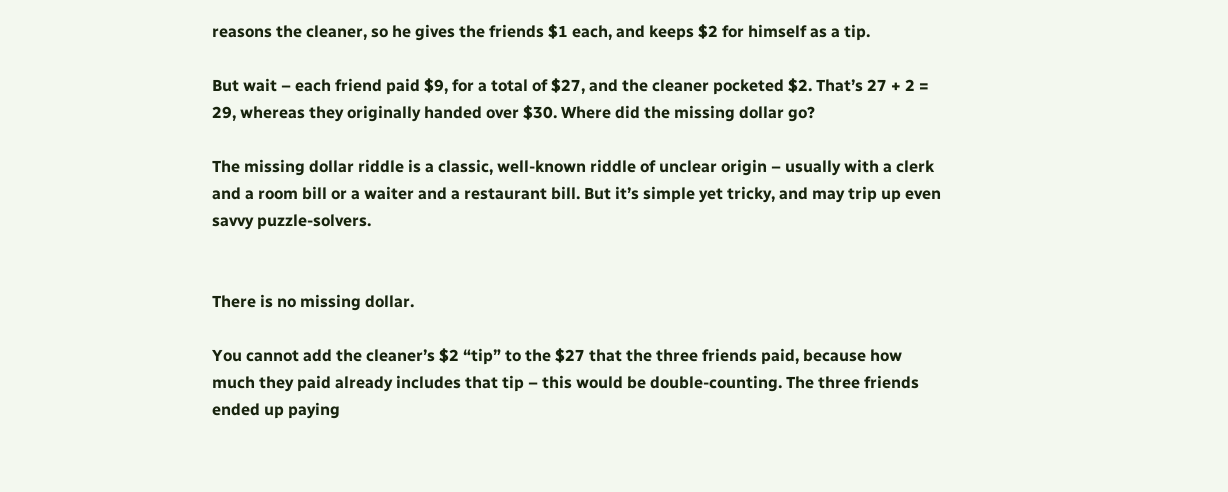reasons the cleaner, so he gives the friends $1 each, and keeps $2 for himself as a tip.

But wait – each friend paid $9, for a total of $27, and the cleaner pocketed $2. That’s 27 + 2 = 29, whereas they originally handed over $30. Where did the missing dollar go?

The missing dollar riddle is a classic, well-known riddle of unclear origin – usually with a clerk and a room bill or a waiter and a restaurant bill. But it’s simple yet tricky, and may trip up even savvy puzzle-solvers.


There is no missing dollar.

You cannot add the cleaner’s $2 “tip” to the $27 that the three friends paid, because how much they paid already includes that tip – this would be double-counting. The three friends ended up paying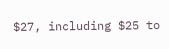$27, including $25 to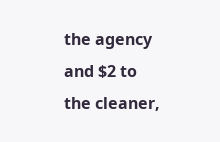the agency and $2 to the cleaner,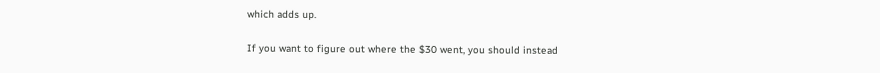which adds up.

If you want to figure out where the $30 went, you should instead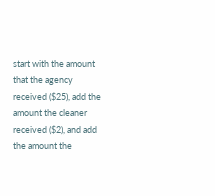start with the amount that the agency received ($25), add the amount the cleaner received ($2), and add the amount the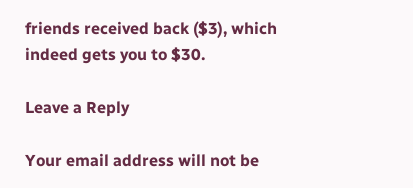friends received back ($3), which indeed gets you to $30.

Leave a Reply

Your email address will not be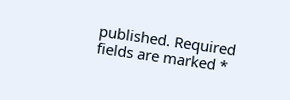published. Required fields are marked *